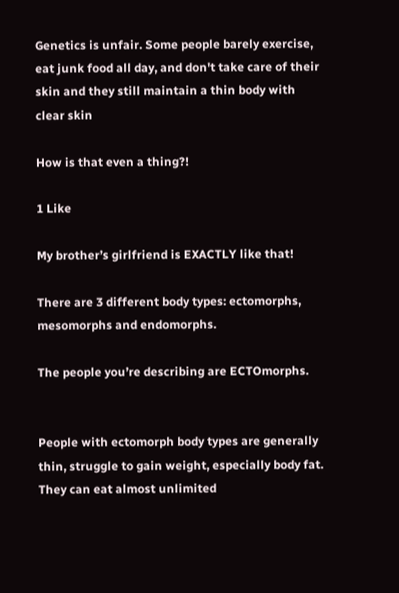Genetics is unfair. Some people barely exercise, eat junk food all day, and don't take care of their skin and they still maintain a thin body with clear skin

How is that even a thing?!

1 Like

My brother’s girlfriend is EXACTLY like that!

There are 3 different body types: ectomorphs, mesomorphs and endomorphs.

The people you’re describing are ECTOmorphs.


People with ectomorph body types are generally thin, struggle to gain weight, especially body fat. They can eat almost unlimited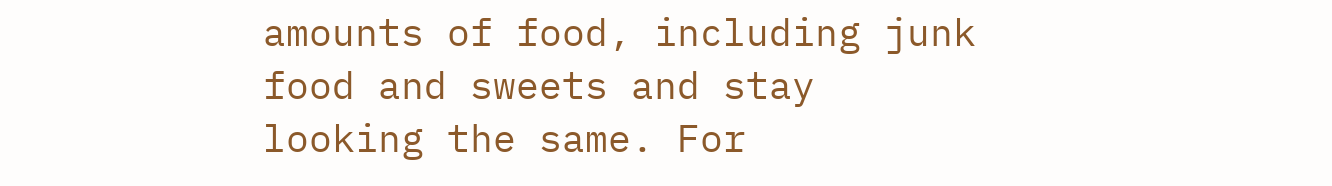amounts of food, including junk food and sweets and stay looking the same. For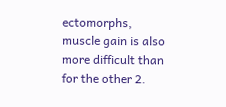ectomorphs, muscle gain is also more difficult than for the other 2.